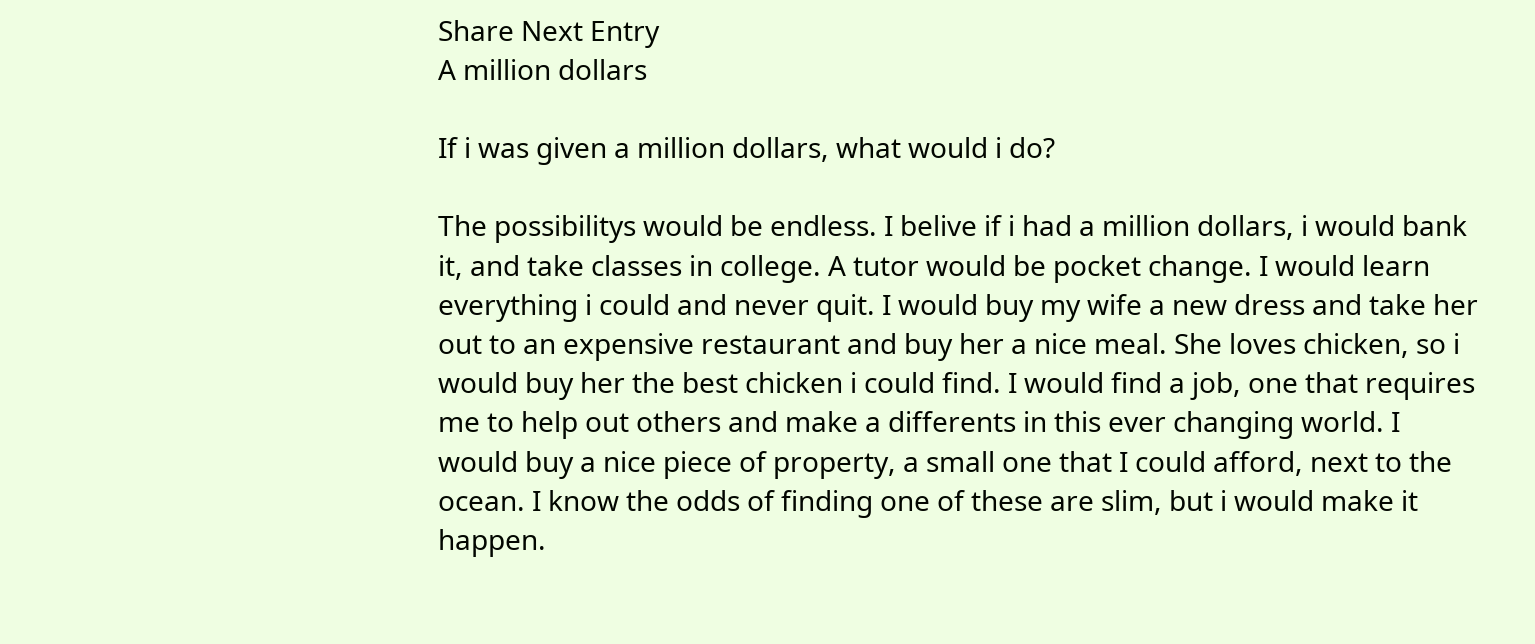Share Next Entry
A million dollars

If i was given a million dollars, what would i do?

The possibilitys would be endless. I belive if i had a million dollars, i would bank it, and take classes in college. A tutor would be pocket change. I would learn everything i could and never quit. I would buy my wife a new dress and take her out to an expensive restaurant and buy her a nice meal. She loves chicken, so i would buy her the best chicken i could find. I would find a job, one that requires me to help out others and make a differents in this ever changing world. I would buy a nice piece of property, a small one that I could afford, next to the ocean. I know the odds of finding one of these are slim, but i would make it happen.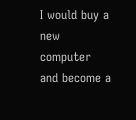I would buy a new computer and become a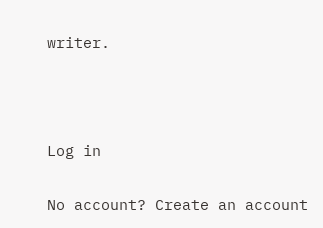writer.



Log in

No account? Create an account